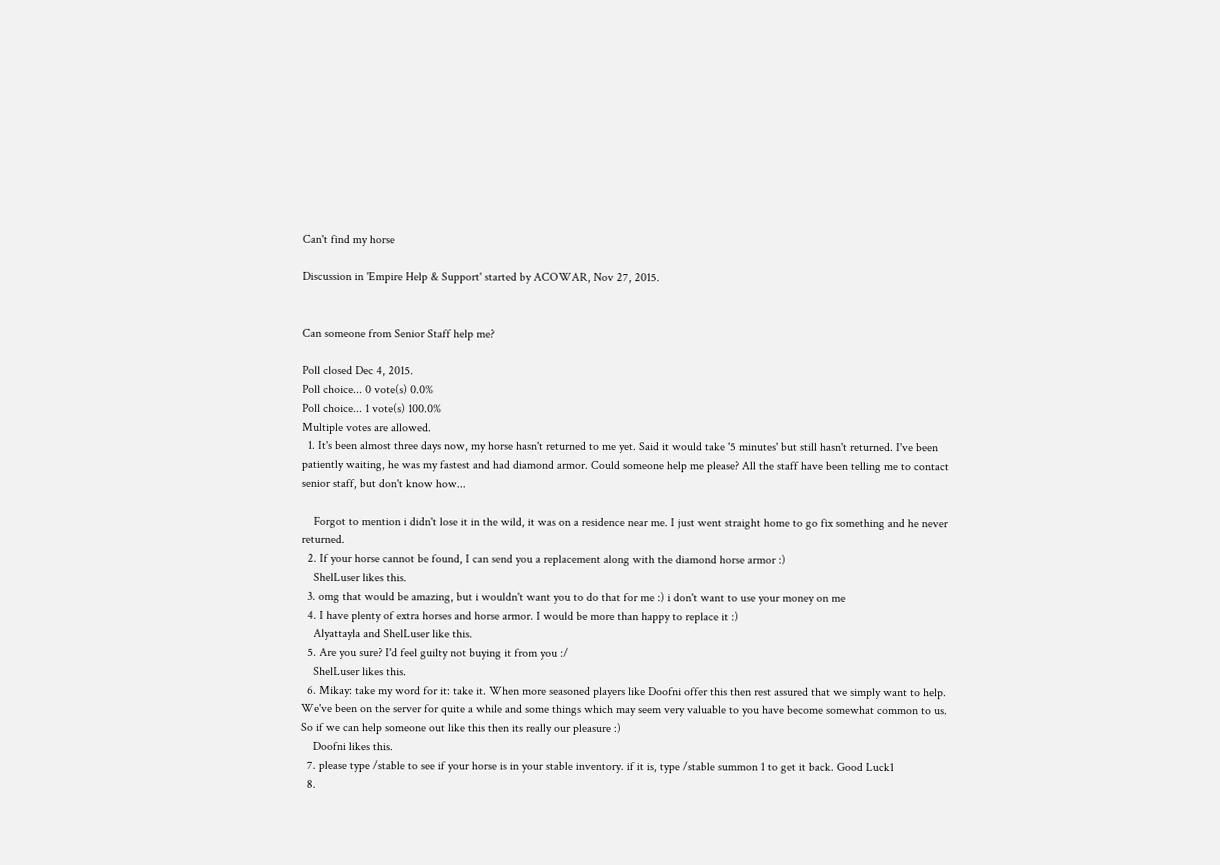Can't find my horse

Discussion in 'Empire Help & Support' started by ACOWAR, Nov 27, 2015.


Can someone from Senior Staff help me?

Poll closed Dec 4, 2015.
Poll choice... 0 vote(s) 0.0%
Poll choice... 1 vote(s) 100.0%
Multiple votes are allowed.
  1. It's been almost three days now, my horse hasn't returned to me yet. Said it would take '5 minutes' but still hasn't returned. I've been patiently waiting, he was my fastest and had diamond armor. Could someone help me please? All the staff have been telling me to contact senior staff, but don't know how...

    Forgot to mention i didn't lose it in the wild, it was on a residence near me. I just went straight home to go fix something and he never returned.
  2. If your horse cannot be found, I can send you a replacement along with the diamond horse armor :)
    ShelLuser likes this.
  3. omg that would be amazing, but i wouldn't want you to do that for me :) i don't want to use your money on me
  4. I have plenty of extra horses and horse armor. I would be more than happy to replace it :)
    Alyattayla and ShelLuser like this.
  5. Are you sure? I'd feel guilty not buying it from you :/
    ShelLuser likes this.
  6. Mikay: take my word for it: take it. When more seasoned players like Doofni offer this then rest assured that we simply want to help. We've been on the server for quite a while and some things which may seem very valuable to you have become somewhat common to us. So if we can help someone out like this then its really our pleasure :)
    Doofni likes this.
  7. please type /stable to see if your horse is in your stable inventory. if it is, type /stable summon 1 to get it back. Good Luck1
  8.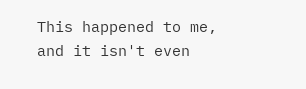This happened to me, and it isn't even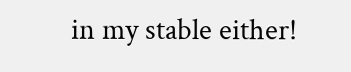in my stable either!